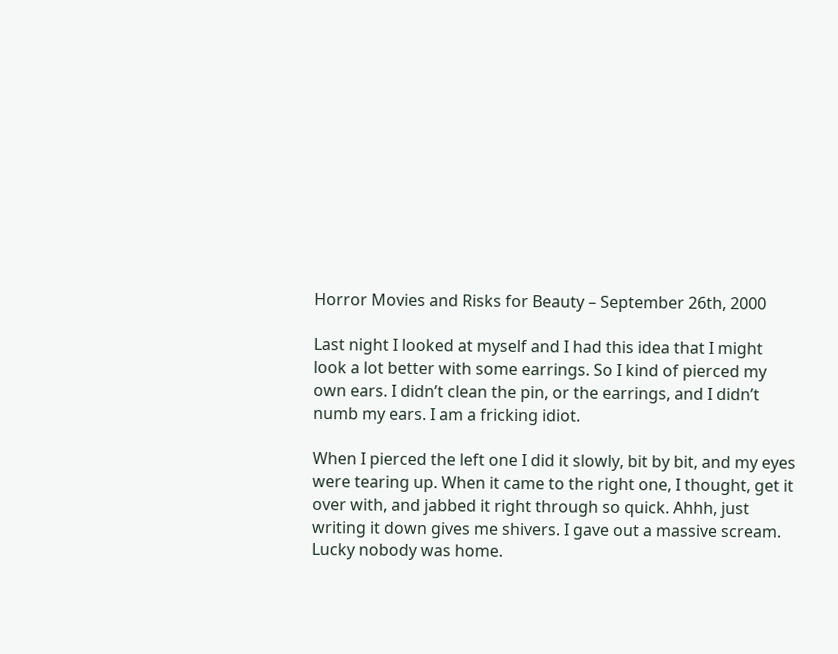Horror Movies and Risks for Beauty – September 26th, 2000

Last night I looked at myself and I had this idea that I might look a lot better with some earrings. So I kind of pierced my own ears. I didn’t clean the pin, or the earrings, and I didn’t numb my ears. I am a fricking idiot.

When I pierced the left one I did it slowly, bit by bit, and my eyes were tearing up. When it came to the right one, I thought, get it over with, and jabbed it right through so quick. Ahhh, just writing it down gives me shivers. I gave out a massive scream. Lucky nobody was home.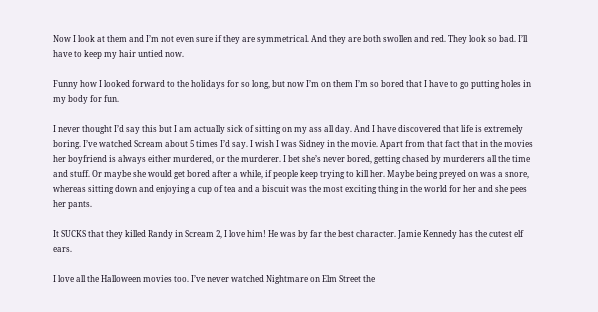Now I look at them and I’m not even sure if they are symmetrical. And they are both swollen and red. They look so bad. I’ll have to keep my hair untied now.

Funny how I looked forward to the holidays for so long, but now I’m on them I’m so bored that I have to go putting holes in my body for fun.

I never thought I’d say this but I am actually sick of sitting on my ass all day. And I have discovered that life is extremely boring. I’ve watched Scream about 5 times I’d say. I wish I was Sidney in the movie. Apart from that fact that in the movies her boyfriend is always either murdered, or the murderer. I bet she’s never bored, getting chased by murderers all the time and stuff. Or maybe she would get bored after a while, if people keep trying to kill her. Maybe being preyed on was a snore, whereas sitting down and enjoying a cup of tea and a biscuit was the most exciting thing in the world for her and she pees her pants.

It SUCKS that they killed Randy in Scream 2, I love him! He was by far the best character. Jamie Kennedy has the cutest elf ears.

I love all the Halloween movies too. I’ve never watched Nightmare on Elm Street the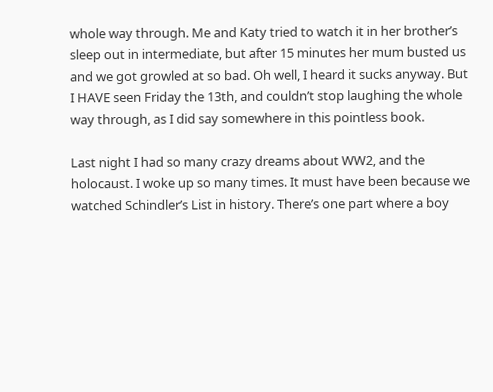whole way through. Me and Katy tried to watch it in her brother’s sleep out in intermediate, but after 15 minutes her mum busted us and we got growled at so bad. Oh well, I heard it sucks anyway. But I HAVE seen Friday the 13th, and couldn’t stop laughing the whole way through, as I did say somewhere in this pointless book.

Last night I had so many crazy dreams about WW2, and the holocaust. I woke up so many times. It must have been because we watched Schindler’s List in history. There’s one part where a boy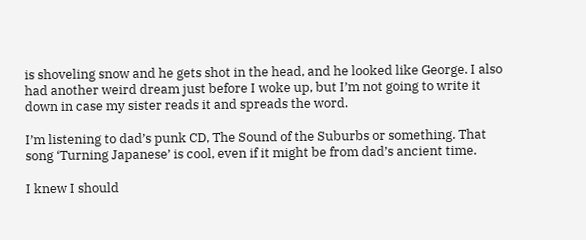is shoveling snow and he gets shot in the head, and he looked like George. I also had another weird dream just before I woke up, but I’m not going to write it down in case my sister reads it and spreads the word.

I’m listening to dad’s punk CD, The Sound of the Suburbs or something. That song ‘Turning Japanese’ is cool, even if it might be from dad’s ancient time.

I knew I should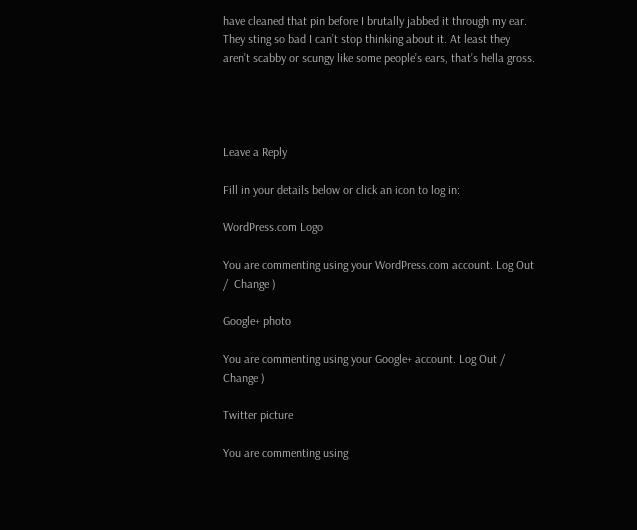have cleaned that pin before I brutally jabbed it through my ear. They sting so bad I can’t stop thinking about it. At least they aren’t scabby or scungy like some people’s ears, that’s hella gross.




Leave a Reply

Fill in your details below or click an icon to log in:

WordPress.com Logo

You are commenting using your WordPress.com account. Log Out /  Change )

Google+ photo

You are commenting using your Google+ account. Log Out /  Change )

Twitter picture

You are commenting using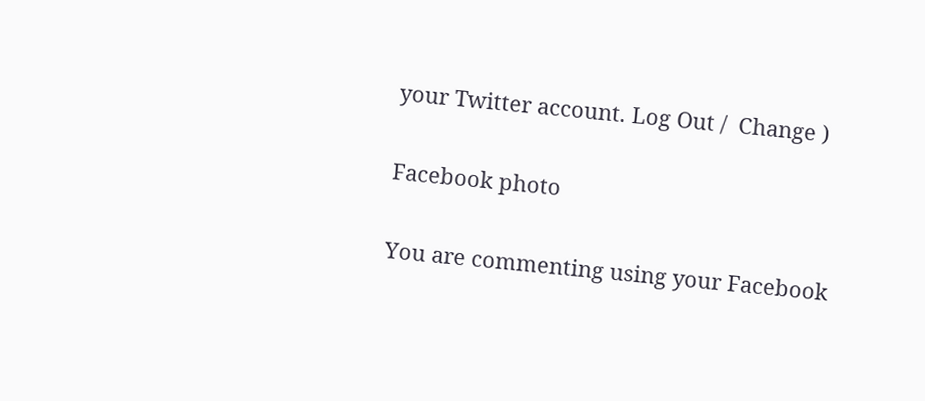your Twitter account. Log Out /  Change )

Facebook photo

You are commenting using your Facebook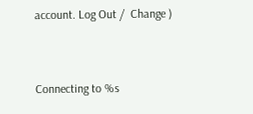account. Log Out /  Change )


Connecting to %s